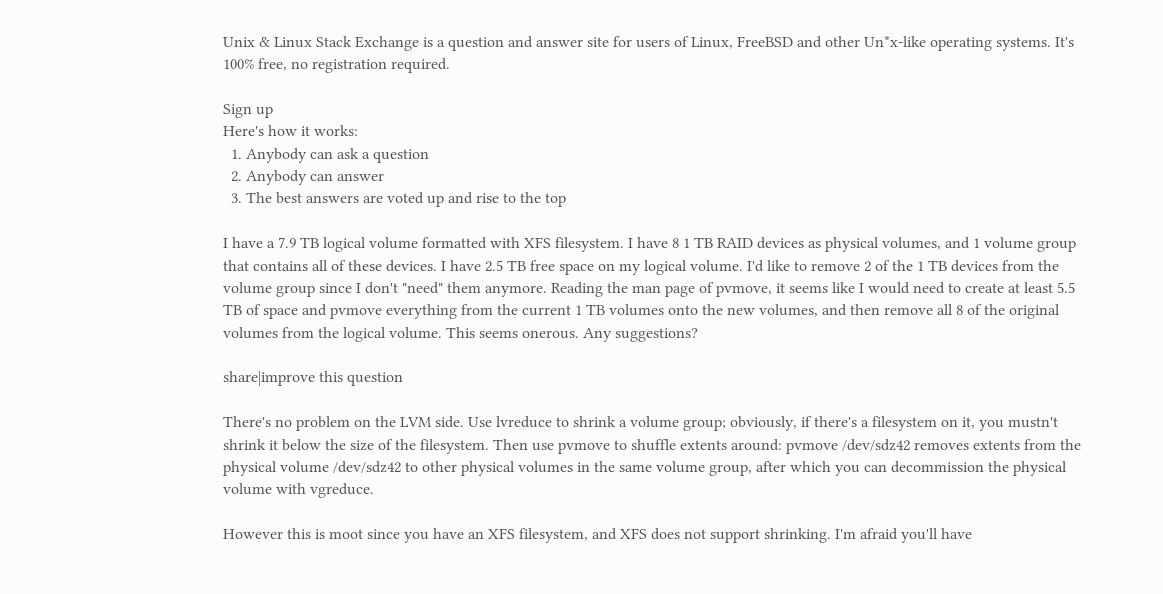Unix & Linux Stack Exchange is a question and answer site for users of Linux, FreeBSD and other Un*x-like operating systems. It's 100% free, no registration required.

Sign up
Here's how it works:
  1. Anybody can ask a question
  2. Anybody can answer
  3. The best answers are voted up and rise to the top

I have a 7.9 TB logical volume formatted with XFS filesystem. I have 8 1 TB RAID devices as physical volumes, and 1 volume group that contains all of these devices. I have 2.5 TB free space on my logical volume. I'd like to remove 2 of the 1 TB devices from the volume group since I don't "need" them anymore. Reading the man page of pvmove, it seems like I would need to create at least 5.5 TB of space and pvmove everything from the current 1 TB volumes onto the new volumes, and then remove all 8 of the original volumes from the logical volume. This seems onerous. Any suggestions?

share|improve this question

There's no problem on the LVM side. Use lvreduce to shrink a volume group; obviously, if there's a filesystem on it, you mustn't shrink it below the size of the filesystem. Then use pvmove to shuffle extents around: pvmove /dev/sdz42 removes extents from the physical volume /dev/sdz42 to other physical volumes in the same volume group, after which you can decommission the physical volume with vgreduce.

However this is moot since you have an XFS filesystem, and XFS does not support shrinking. I'm afraid you'll have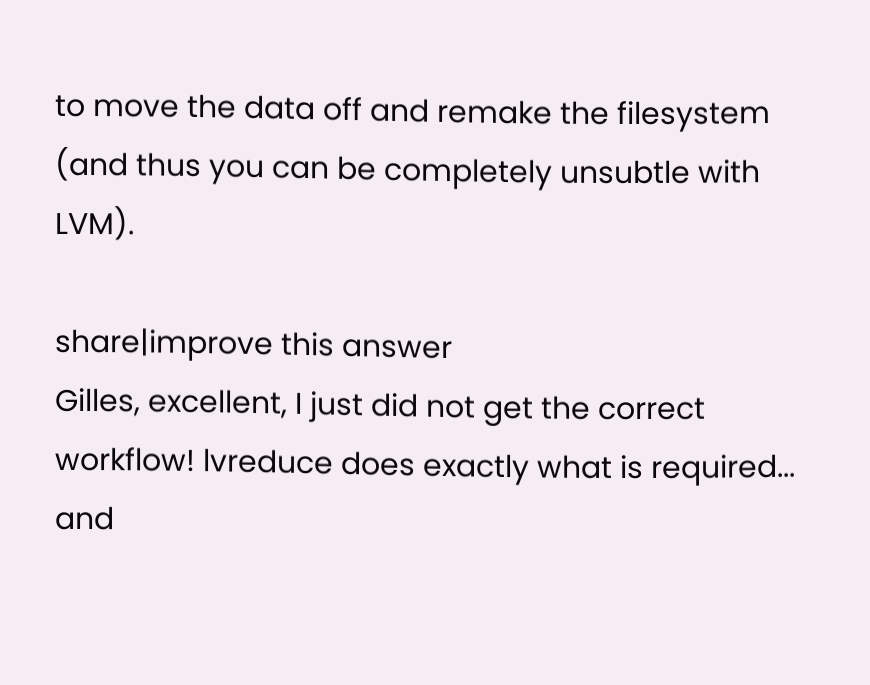to move the data off and remake the filesystem (and thus you can be completely unsubtle with LVM).

share|improve this answer
Gilles, excellent, I just did not get the correct workflow! lvreduce does exactly what is required... and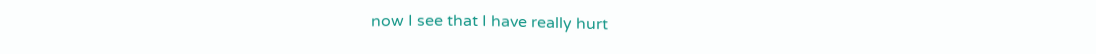now I see that I have really hurt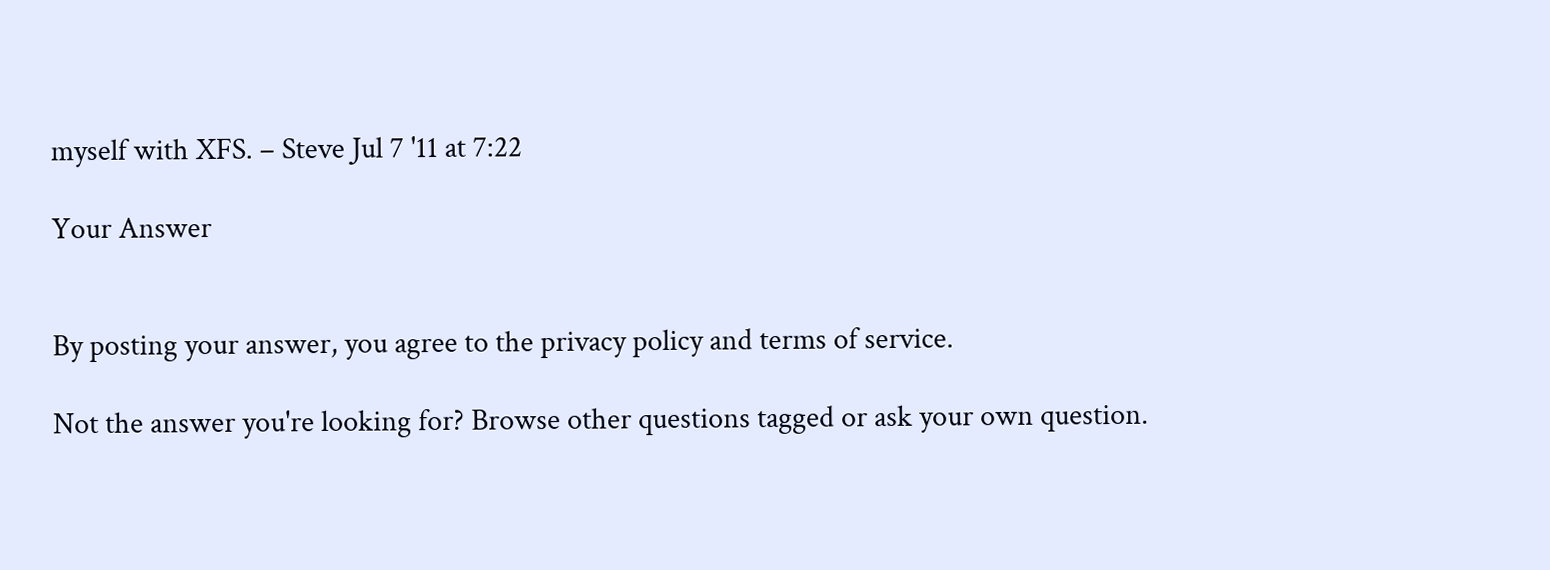myself with XFS. – Steve Jul 7 '11 at 7:22

Your Answer


By posting your answer, you agree to the privacy policy and terms of service.

Not the answer you're looking for? Browse other questions tagged or ask your own question.